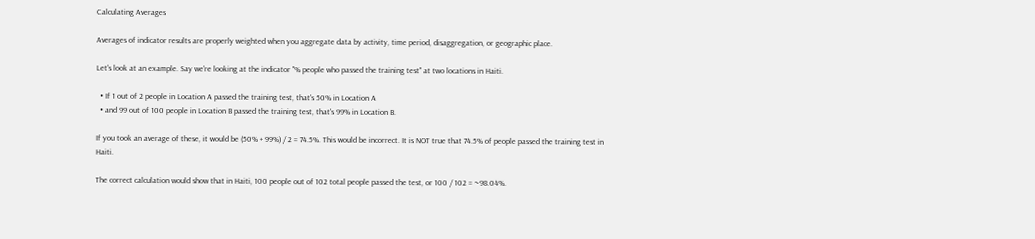Calculating Averages

Averages of indicator results are properly weighted when you aggregate data by activity, time period, disaggregation, or geographic place.

Let's look at an example. Say we're looking at the indicator "% people who passed the training test" at two locations in Haiti.

  • If 1 out of 2 people in Location A passed the training test, that's 50% in Location A
  • and 99 out of 100 people in Location B passed the training test, that's 99% in Location B.

If you took an average of these, it would be (50% + 99%) / 2 = 74.5%. This would be incorrect. It is NOT true that 74.5% of people passed the training test in Haiti.

The correct calculation would show that in Haiti, 100 people out of 102 total people passed the test, or 100 / 102 = ~98.04%.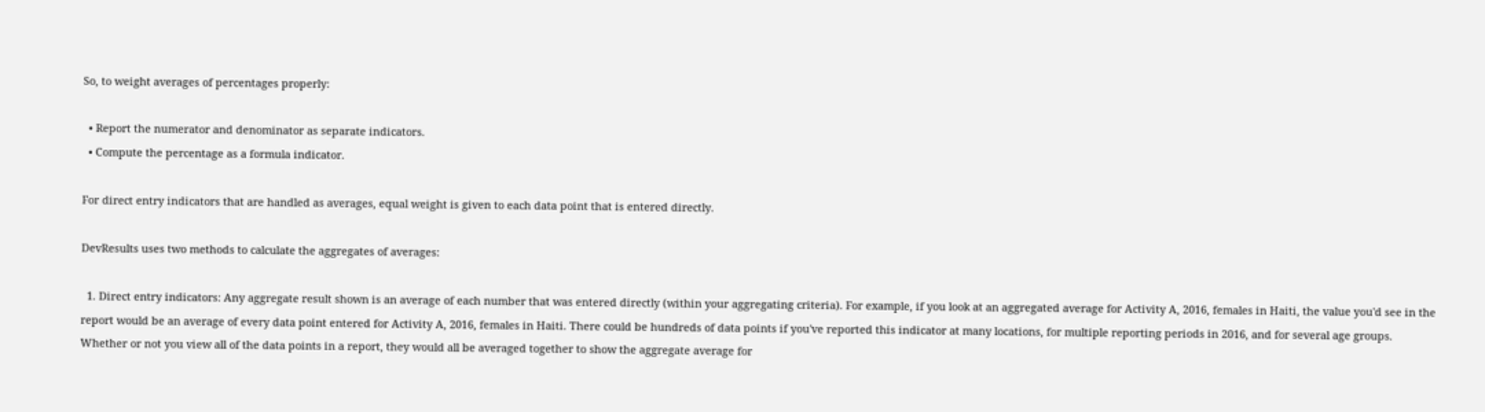So, to weight averages of percentages properly:

  • Report the numerator and denominator as separate indicators.
  • Compute the percentage as a formula indicator.

For direct entry indicators that are handled as averages, equal weight is given to each data point that is entered directly.

DevResults uses two methods to calculate the aggregates of averages:

  1. Direct entry indicators: Any aggregate result shown is an average of each number that was entered directly (within your aggregating criteria). For example, if you look at an aggregated average for Activity A, 2016, females in Haiti, the value you'd see in the report would be an average of every data point entered for Activity A, 2016, females in Haiti. There could be hundreds of data points if you've reported this indicator at many locations, for multiple reporting periods in 2016, and for several age groups. Whether or not you view all of the data points in a report, they would all be averaged together to show the aggregate average for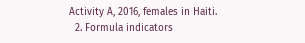Activity A, 2016, females in Haiti.
  2. Formula indicators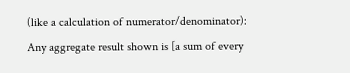(like a calculation of numerator/denominator): Any aggregate result shown is [a sum of every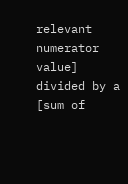relevant numerator value] divided by a [sum of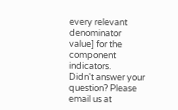every relevant denominator value] for the component indicators.
Didn't answer your question? Please email us at